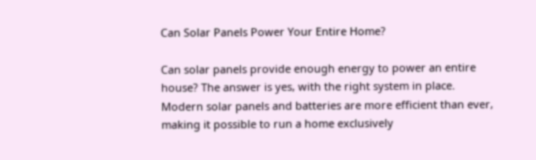Can Solar Panels Power Your Entire Home?

Can solar panels provide enough energy to power an entire house? The answer is yes, with the right system in place. Modern solar panels and batteries are more efficient than ever, making it possible to run a home exclusively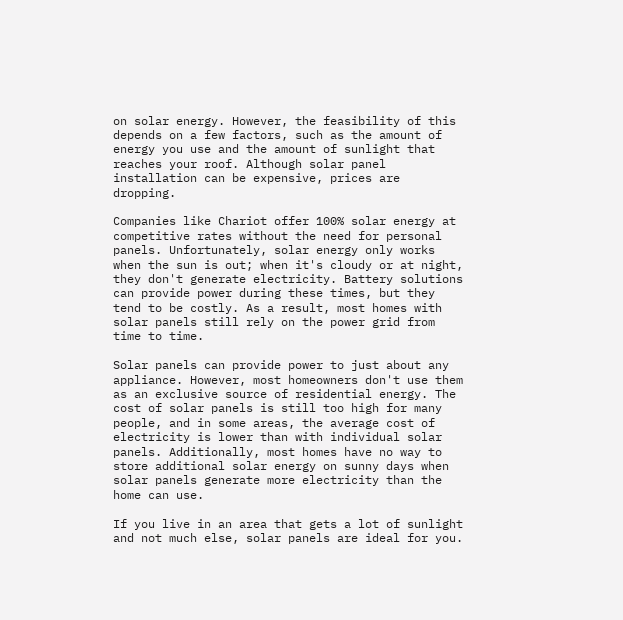on solar energy. However, the feasibility of this depends on a few factors, such as the amount of energy you use and the amount of sunlight that reaches your roof. Although solar panel installation can be expensive, prices are dropping.

Companies like Chariot offer 100% solar energy at competitive rates without the need for personal panels. Unfortunately, solar energy only works when the sun is out; when it's cloudy or at night, they don't generate electricity. Battery solutions can provide power during these times, but they tend to be costly. As a result, most homes with solar panels still rely on the power grid from time to time.

Solar panels can provide power to just about any appliance. However, most homeowners don't use them as an exclusive source of residential energy. The cost of solar panels is still too high for many people, and in some areas, the average cost of electricity is lower than with individual solar panels. Additionally, most homes have no way to store additional solar energy on sunny days when solar panels generate more electricity than the home can use.

If you live in an area that gets a lot of sunlight and not much else, solar panels are ideal for you.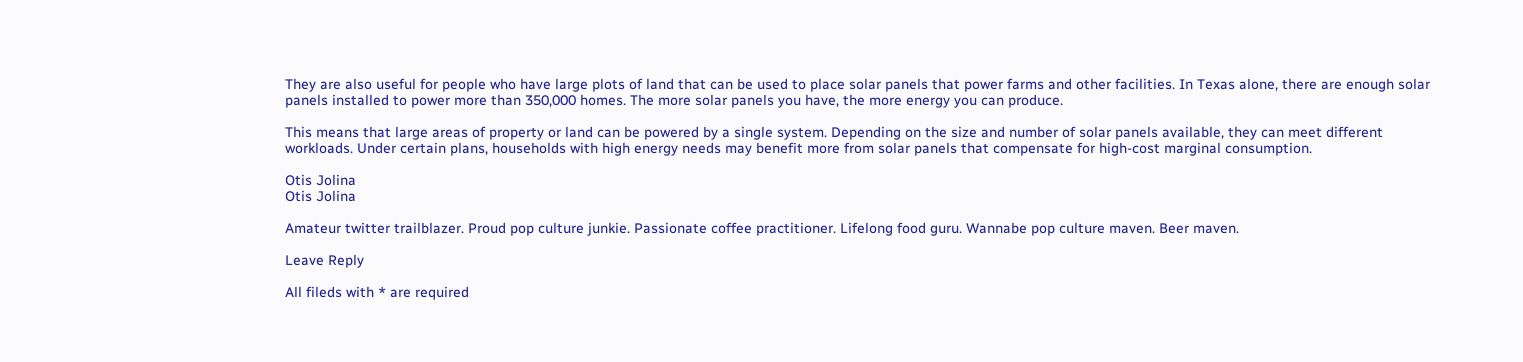They are also useful for people who have large plots of land that can be used to place solar panels that power farms and other facilities. In Texas alone, there are enough solar panels installed to power more than 350,000 homes. The more solar panels you have, the more energy you can produce.

This means that large areas of property or land can be powered by a single system. Depending on the size and number of solar panels available, they can meet different workloads. Under certain plans, households with high energy needs may benefit more from solar panels that compensate for high-cost marginal consumption.

Otis Jolina
Otis Jolina

Amateur twitter trailblazer. Proud pop culture junkie. Passionate coffee practitioner. Lifelong food guru. Wannabe pop culture maven. Beer maven.

Leave Reply

All fileds with * are required